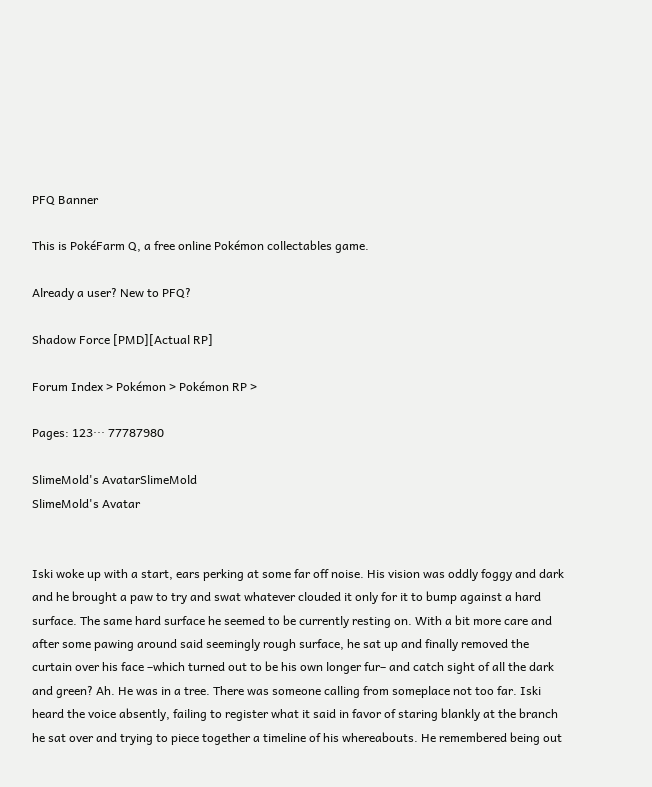PFQ Banner

This is PokéFarm Q, a free online Pokémon collectables game.

Already a user? New to PFQ?

Shadow Force [PMD][Actual RP]

Forum Index > Pokémon > Pokémon RP >

Pages: 123··· 77787980

SlimeMold's AvatarSlimeMold
SlimeMold's Avatar


Iski woke up with a start, ears perking at some far off noise. His vision was oddly foggy and dark and he brought a paw to try and swat whatever clouded it only for it to bump against a hard surface. The same hard surface he seemed to be currently resting on. With a bit more care and after some pawing around said seemingly rough surface, he sat up and finally removed the curtain over his face –which turned out to be his own longer fur– and catch sight of all the dark and green? Ah. He was in a tree. There was someone calling from someplace not too far. Iski heard the voice absently, failing to register what it said in favor of staring blankly at the branch he sat over and trying to piece together a timeline of his whereabouts. He remembered being out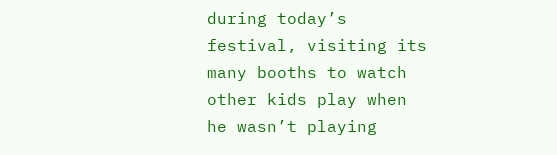during today’s festival, visiting its many booths to watch other kids play when he wasn’t playing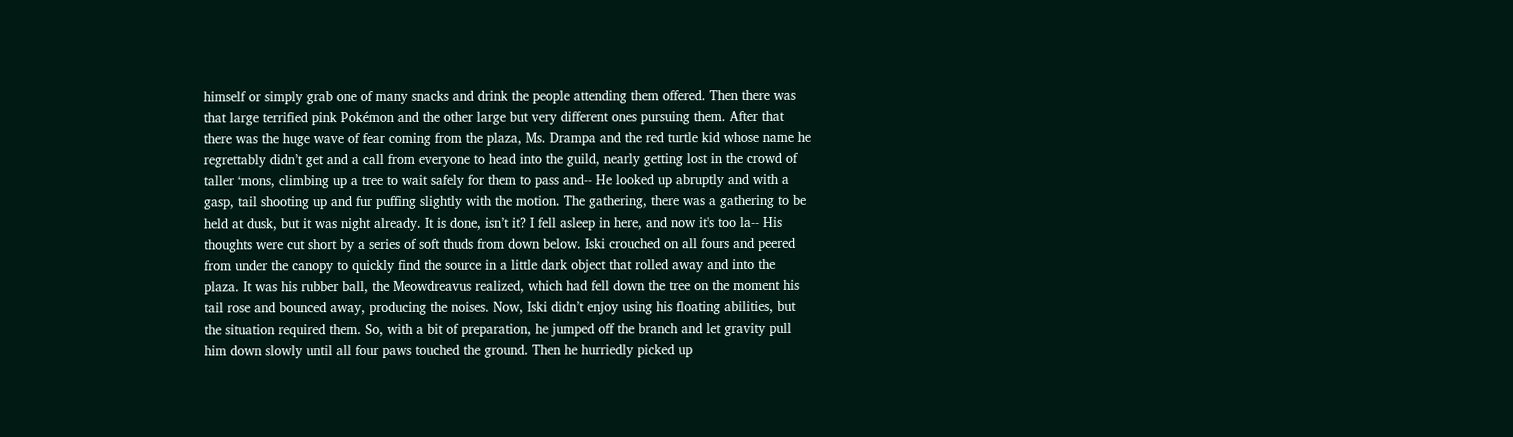himself or simply grab one of many snacks and drink the people attending them offered. Then there was that large terrified pink Pokémon and the other large but very different ones pursuing them. After that there was the huge wave of fear coming from the plaza, Ms. Drampa and the red turtle kid whose name he regrettably didn’t get and a call from everyone to head into the guild, nearly getting lost in the crowd of taller ‘mons, climbing up a tree to wait safely for them to pass and-- He looked up abruptly and with a gasp, tail shooting up and fur puffing slightly with the motion. The gathering, there was a gathering to be held at dusk, but it was night already. It is done, isn’t it? I fell asleep in here, and now it's too la-- His thoughts were cut short by a series of soft thuds from down below. Iski crouched on all fours and peered from under the canopy to quickly find the source in a little dark object that rolled away and into the plaza. It was his rubber ball, the Meowdreavus realized, which had fell down the tree on the moment his tail rose and bounced away, producing the noises. Now, Iski didn’t enjoy using his floating abilities, but the situation required them. So, with a bit of preparation, he jumped off the branch and let gravity pull him down slowly until all four paws touched the ground. Then he hurriedly picked up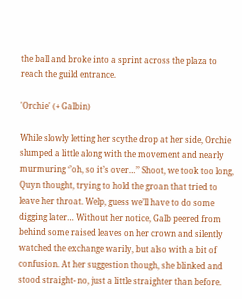the ball and broke into a sprint across the plaza to reach the guild entrance.

'Orchie' (+ Galbin)

While slowly letting her scythe drop at her side, Orchie slumped a little along with the movement and nearly murmuring ‘’oh, so it’s over…’’ Shoot, we took too long, Quyn thought, trying to hold the groan that tried to leave her throat. Welp, guess we’ll have to do some digging later… Without her notice, Galb peered from behind some raised leaves on her crown and silently watched the exchange warily, but also with a bit of confusion. At her suggestion though, she blinked and stood straight- no, just a little straighter than before.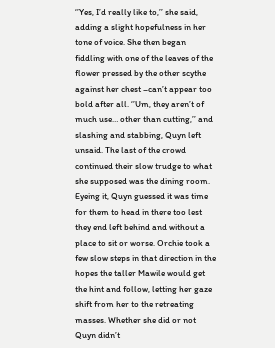‘’Yes, I’d really like to,’’ she said, adding a slight hopefulness in her tone of voice. She then began fiddling with one of the leaves of the flower pressed by the other scythe against her chest –can’t appear too bold after all. ‘’Um, they aren’t of much use… other than cutting,’’ and slashing and stabbing, Quyn left unsaid. The last of the crowd continued their slow trudge to what she supposed was the dining room. Eyeing it, Quyn guessed it was time for them to head in there too lest they end left behind and without a place to sit or worse. Orchie took a few slow steps in that direction in the hopes the taller Mawile would get the hint and follow, letting her gaze shift from her to the retreating masses. Whether she did or not Quyn didn’t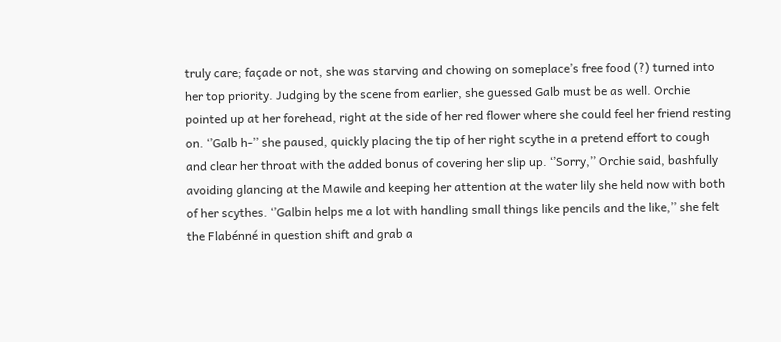truly care; façade or not, she was starving and chowing on someplace’s free food (?) turned into her top priority. Judging by the scene from earlier, she guessed Galb must be as well. Orchie pointed up at her forehead, right at the side of her red flower where she could feel her friend resting on. ‘’Galb h-’’ she paused, quickly placing the tip of her right scythe in a pretend effort to cough and clear her throat with the added bonus of covering her slip up. ‘’Sorry,’’ Orchie said, bashfully avoiding glancing at the Mawile and keeping her attention at the water lily she held now with both of her scythes. ‘’Galbin helps me a lot with handling small things like pencils and the like,’’ she felt the Flabénné in question shift and grab a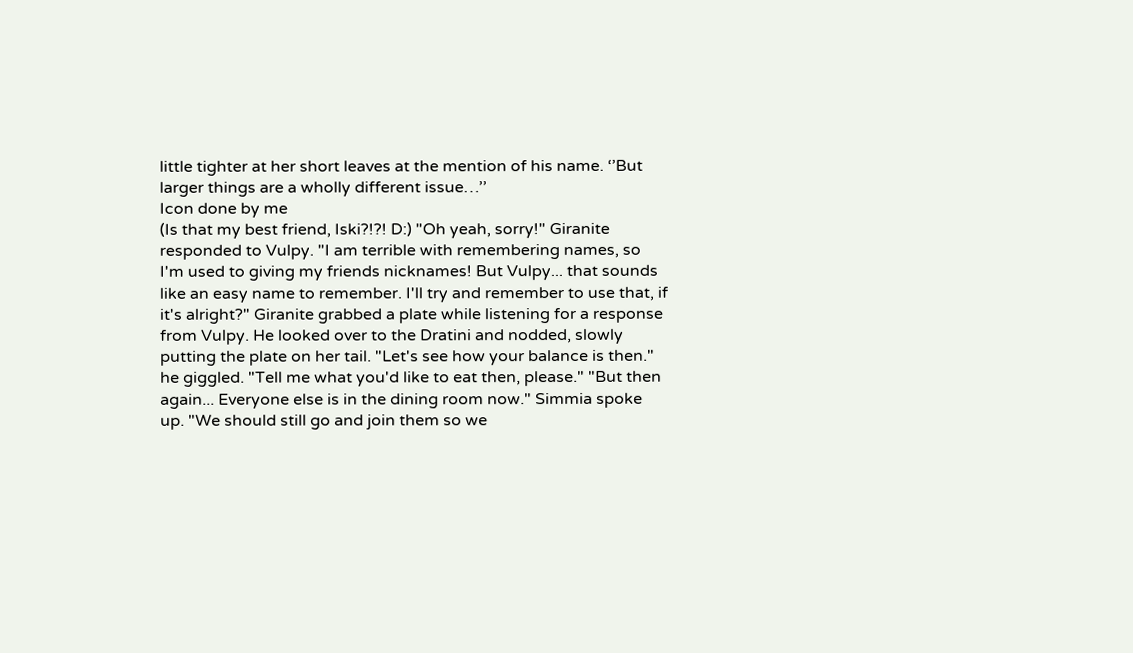little tighter at her short leaves at the mention of his name. ‘’But larger things are a wholly different issue…’’
Icon done by me
(Is that my best friend, Iski?!?! D:) "Oh yeah, sorry!" Giranite responded to Vulpy. "I am terrible with remembering names, so I'm used to giving my friends nicknames! But Vulpy... that sounds like an easy name to remember. I'll try and remember to use that, if it's alright?" Giranite grabbed a plate while listening for a response from Vulpy. He looked over to the Dratini and nodded, slowly putting the plate on her tail. "Let's see how your balance is then." he giggled. "Tell me what you'd like to eat then, please." "But then again... Everyone else is in the dining room now." Simmia spoke up. "We should still go and join them so we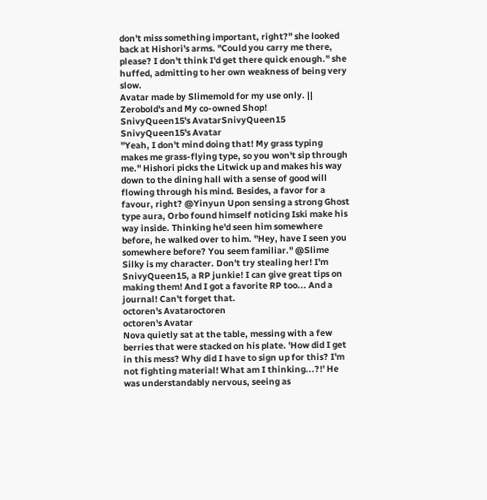don't miss something important, right?" she looked back at Hishori's arms. "Could you carry me there, please? I don't think I'd get there quick enough." she huffed, admitting to her own weakness of being very slow.
Avatar made by Slimemold for my use only. || Zerobold's and My co-owned Shop!
SnivyQueen15's AvatarSnivyQueen15
SnivyQueen15's Avatar
"Yeah, I don't mind doing that! My grass typing makes me grass-flying type, so you won't sip through me." Hishori picks the Litwick up and makes his way down to the dining hall with a sense of good will flowing through his mind. Besides, a favor for a favour, right? @Yinyun Upon sensing a strong Ghost type aura, Orbo found himself noticing Iski make his way inside. Thinking he'd seen him somewhere before, he walked over to him. "Hey, have I seen you somewhere before? You seem familiar." @Slime
Silky is my character. Don't try stealing her! I'm SnivyQueen15, a RP junkie! I can give great tips on making them! And I got a favorite RP too... And a journal! Can't forget that.
octoren's Avataroctoren
octoren's Avatar
Nova quietly sat at the table, messing with a few berries that were stacked on his plate. 'How did I get in this mess? Why did I have to sign up for this? I'm not fighting material! What am I thinking...?!' He was understandably nervous, seeing as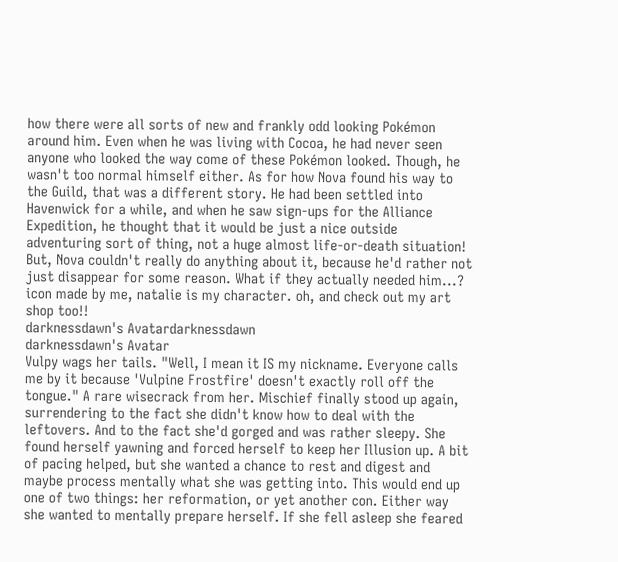how there were all sorts of new and frankly odd looking Pokémon around him. Even when he was living with Cocoa, he had never seen anyone who looked the way come of these Pokémon looked. Though, he wasn't too normal himself either. As for how Nova found his way to the Guild, that was a different story. He had been settled into Havenwick for a while, and when he saw sign-ups for the Alliance Expedition, he thought that it would be just a nice outside adventuring sort of thing, not a huge almost life-or-death situation! But, Nova couldn't really do anything about it, because he'd rather not just disappear for some reason. What if they actually needed him...?
icon made by me, natalie is my character. oh, and check out my art shop too!!
darknessdawn's Avatardarknessdawn
darknessdawn's Avatar
Vulpy wags her tails. "Well, I mean it IS my nickname. Everyone calls me by it because 'Vulpine Frostfire' doesn't exactly roll off the tongue." A rare wisecrack from her. Mischief finally stood up again, surrendering to the fact she didn't know how to deal with the leftovers. And to the fact she'd gorged and was rather sleepy. She found herself yawning and forced herself to keep her Illusion up. A bit of pacing helped, but she wanted a chance to rest and digest and maybe process mentally what she was getting into. This would end up one of two things: her reformation, or yet another con. Either way she wanted to mentally prepare herself. If she fell asleep she feared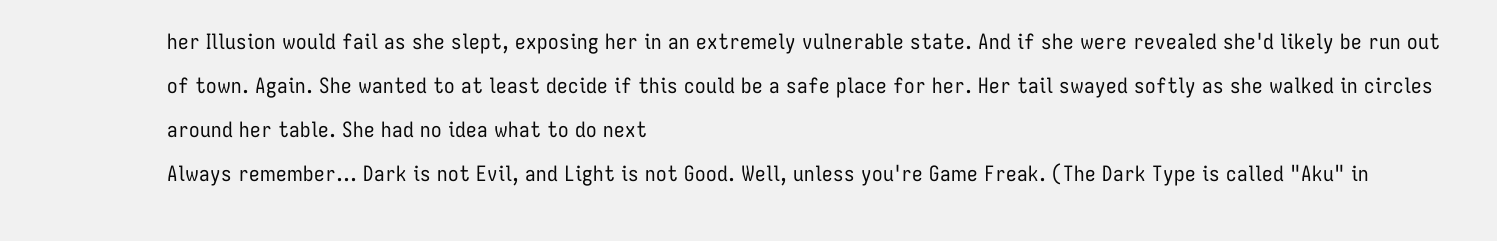her Illusion would fail as she slept, exposing her in an extremely vulnerable state. And if she were revealed she'd likely be run out of town. Again. She wanted to at least decide if this could be a safe place for her. Her tail swayed softly as she walked in circles around her table. She had no idea what to do next
Always remember... Dark is not Evil, and Light is not Good. Well, unless you're Game Freak. (The Dark Type is called "Aku" in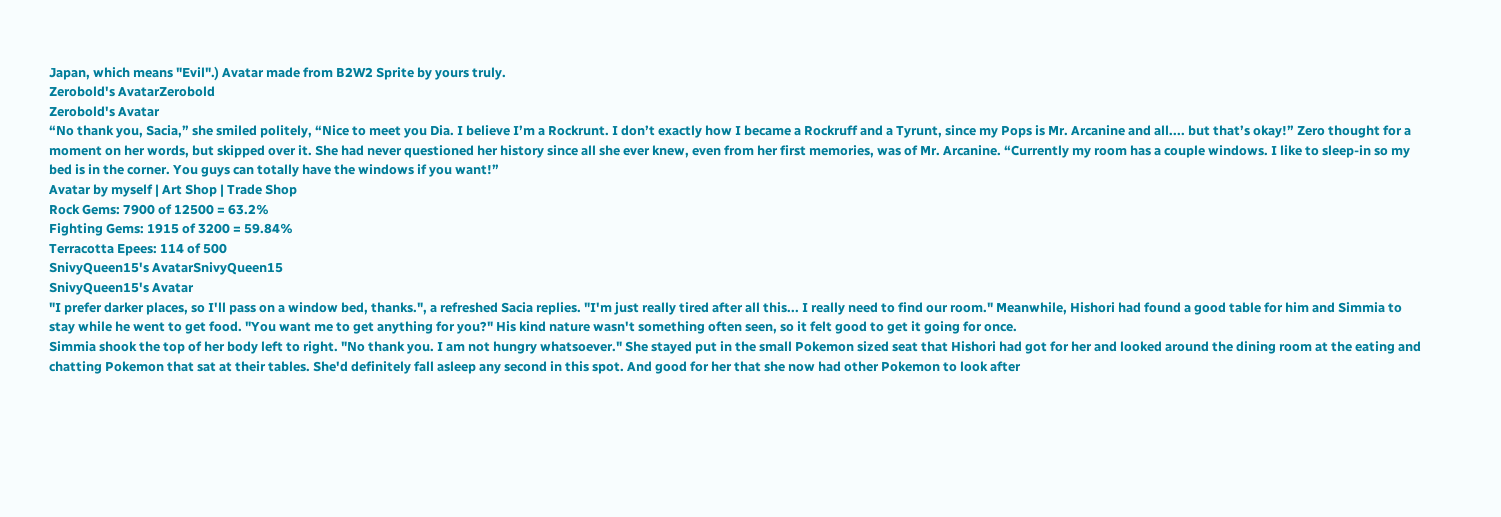Japan, which means "Evil".) Avatar made from B2W2 Sprite by yours truly.
Zerobold's AvatarZerobold
Zerobold's Avatar
“No thank you, Sacia,” she smiled politely, “Nice to meet you Dia. I believe I’m a Rockrunt. I don’t exactly how I became a Rockruff and a Tyrunt, since my Pops is Mr. Arcanine and all.... but that’s okay!” Zero thought for a moment on her words, but skipped over it. She had never questioned her history since all she ever knew, even from her first memories, was of Mr. Arcanine. “Currently my room has a couple windows. I like to sleep-in so my bed is in the corner. You guys can totally have the windows if you want!”
Avatar by myself | Art Shop | Trade Shop
Rock Gems: 7900 of 12500 = 63.2%
Fighting Gems: 1915 of 3200 = 59.84%
Terracotta Epees: 114 of 500
SnivyQueen15's AvatarSnivyQueen15
SnivyQueen15's Avatar
"I prefer darker places, so I'll pass on a window bed, thanks.", a refreshed Sacia replies. "I'm just really tired after all this... I really need to find our room." Meanwhile, Hishori had found a good table for him and Simmia to stay while he went to get food. "You want me to get anything for you?" His kind nature wasn't something often seen, so it felt good to get it going for once.
Simmia shook the top of her body left to right. "No thank you. I am not hungry whatsoever." She stayed put in the small Pokemon sized seat that Hishori had got for her and looked around the dining room at the eating and chatting Pokemon that sat at their tables. She'd definitely fall asleep any second in this spot. And good for her that she now had other Pokemon to look after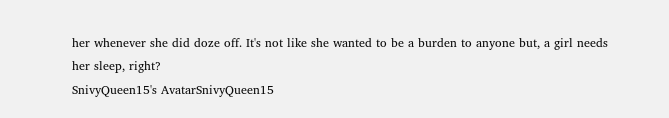her whenever she did doze off. It's not like she wanted to be a burden to anyone but, a girl needs her sleep, right?
SnivyQueen15's AvatarSnivyQueen15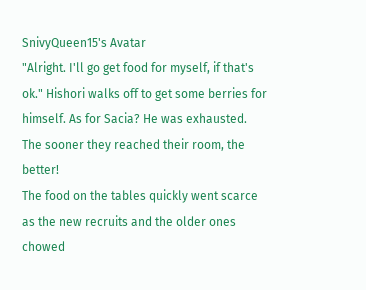SnivyQueen15's Avatar
"Alright. I'll go get food for myself, if that's ok." Hishori walks off to get some berries for himself. As for Sacia? He was exhausted. The sooner they reached their room, the better!
The food on the tables quickly went scarce as the new recruits and the older ones chowed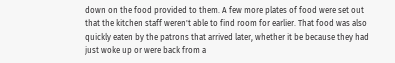down on the food provided to them. A few more plates of food were set out that the kitchen staff weren't able to find room for earlier. That food was also quickly eaten by the patrons that arrived later, whether it be because they had just woke up or were back from a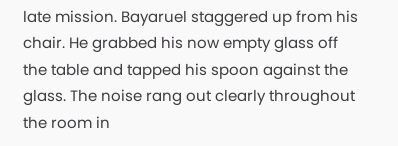late mission. Bayaruel staggered up from his chair. He grabbed his now empty glass off the table and tapped his spoon against the glass. The noise rang out clearly throughout the room in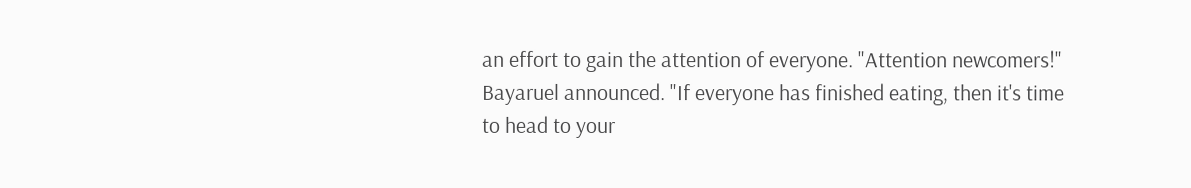an effort to gain the attention of everyone. "Attention newcomers!" Bayaruel announced. "If everyone has finished eating, then it's time to head to your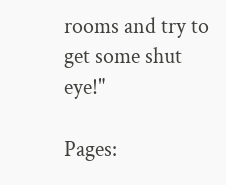rooms and try to get some shut eye!"

Pages: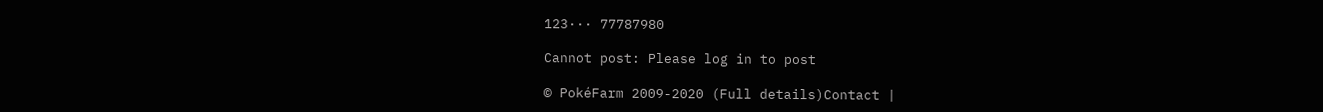123··· 77787980

Cannot post: Please log in to post

© PokéFarm 2009-2020 (Full details)Contact |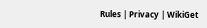Rules | Privacy | WikiGet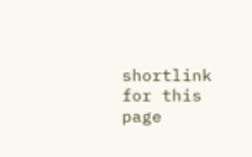shortlink for this page